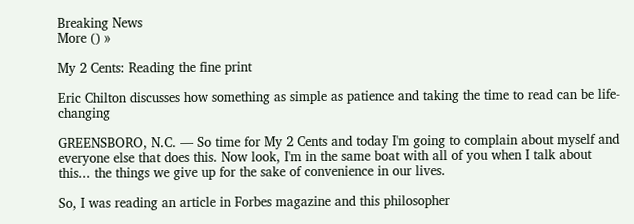Breaking News
More () »

My 2 Cents: Reading the fine print

Eric Chilton discusses how something as simple as patience and taking the time to read can be life-changing

GREENSBORO, N.C. — So time for My 2 Cents and today I'm going to complain about myself and everyone else that does this. Now look, I'm in the same boat with all of you when I talk about this... the things we give up for the sake of convenience in our lives.

So, I was reading an article in Forbes magazine and this philosopher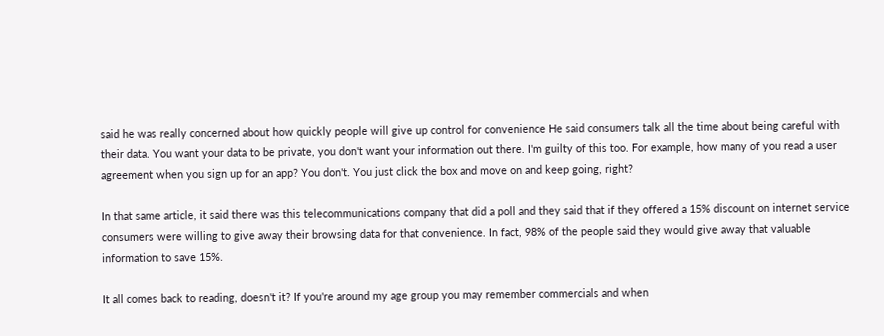said he was really concerned about how quickly people will give up control for convenience He said consumers talk all the time about being careful with their data. You want your data to be private, you don't want your information out there. I'm guilty of this too. For example, how many of you read a user agreement when you sign up for an app? You don't. You just click the box and move on and keep going, right?

In that same article, it said there was this telecommunications company that did a poll and they said that if they offered a 15% discount on internet service consumers were willing to give away their browsing data for that convenience. In fact, 98% of the people said they would give away that valuable information to save 15%.

It all comes back to reading, doesn't it? If you're around my age group you may remember commercials and when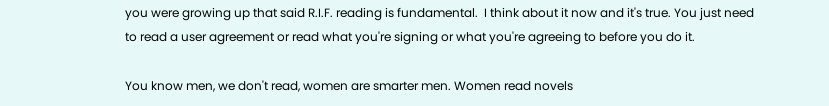you were growing up that said R.I.F. reading is fundamental.  I think about it now and it's true. You just need to read a user agreement or read what you're signing or what you're agreeing to before you do it.

You know men, we don't read, women are smarter men. Women read novels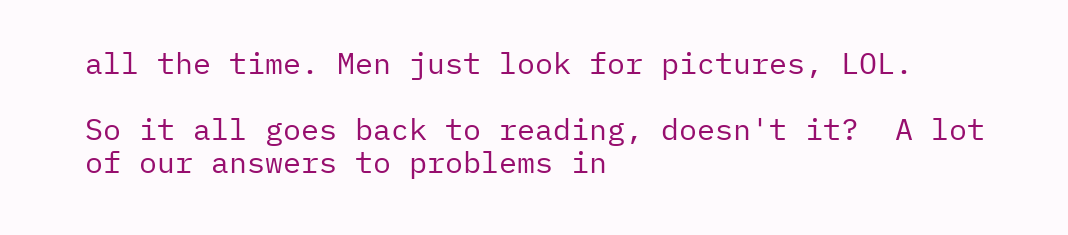all the time. Men just look for pictures, LOL.

So it all goes back to reading, doesn't it?  A lot of our answers to problems in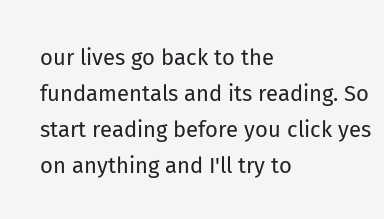our lives go back to the fundamentals and its reading. So start reading before you click yes on anything and I'll try to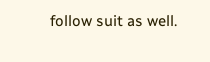follow suit as well.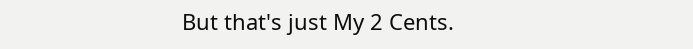But that's just My 2 Cents.